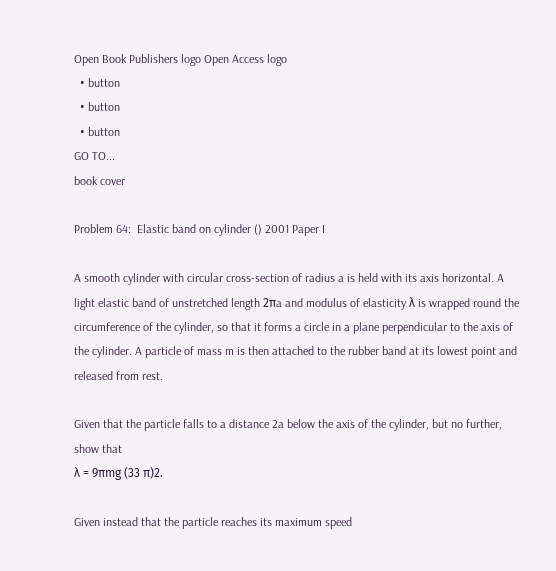Open Book Publishers logo Open Access logo
  • button
  • button
  • button
GO TO...
book cover

Problem 64:  Elastic band on cylinder () 2001 Paper I

A smooth cylinder with circular cross-section of radius a is held with its axis horizontal. A light elastic band of unstretched length 2πa and modulus of elasticity λ is wrapped round the circumference of the cylinder, so that it forms a circle in a plane perpendicular to the axis of the cylinder. A particle of mass m is then attached to the rubber band at its lowest point and released from rest.

Given that the particle falls to a distance 2a below the axis of the cylinder, but no further, show that
λ = 9πmg (33 π)2.

Given instead that the particle reaches its maximum speed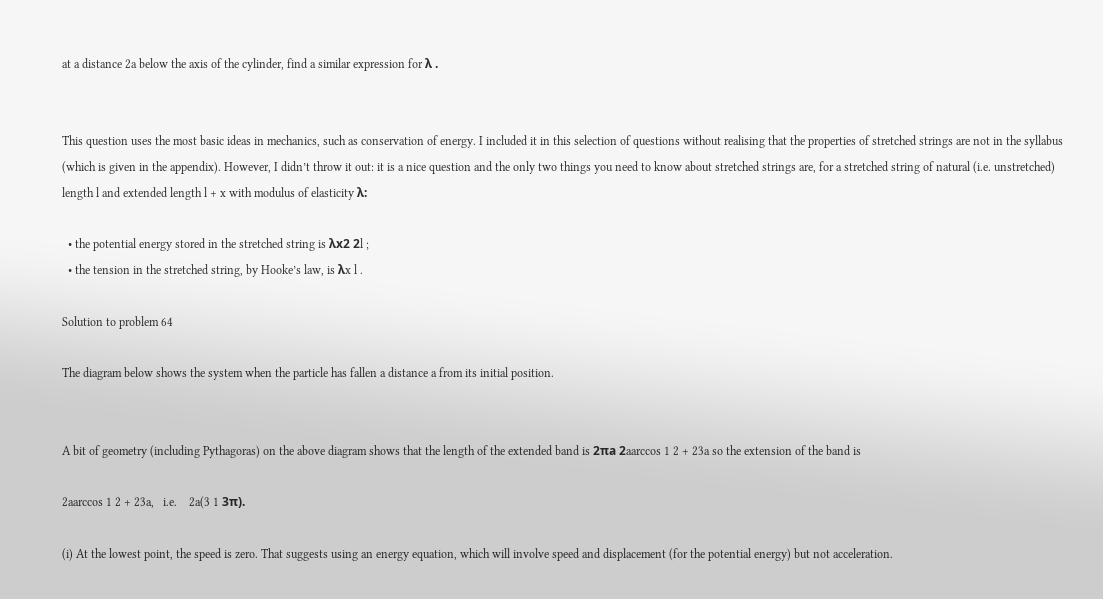at a distance 2a below the axis of the cylinder, find a similar expression for λ .


This question uses the most basic ideas in mechanics, such as conservation of energy. I included it in this selection of questions without realising that the properties of stretched strings are not in the syllabus (which is given in the appendix). However, I didn’t throw it out: it is a nice question and the only two things you need to know about stretched strings are, for a stretched string of natural (i.e. unstretched) length l and extended length l + x with modulus of elasticity λ:

  • the potential energy stored in the stretched string is λx2 2l ;
  • the tension in the stretched string, by Hooke’s law, is λx l .

Solution to problem 64

The diagram below shows the system when the particle has fallen a distance a from its initial position.


A bit of geometry (including Pythagoras) on the above diagram shows that the length of the extended band is 2πa 2aarccos 1 2 + 23a so the extension of the band is

2aarccos 1 2 + 23a,   i.e.    2a(3 1 3π).

(i) At the lowest point, the speed is zero. That suggests using an energy equation, which will involve speed and displacement (for the potential energy) but not acceleration.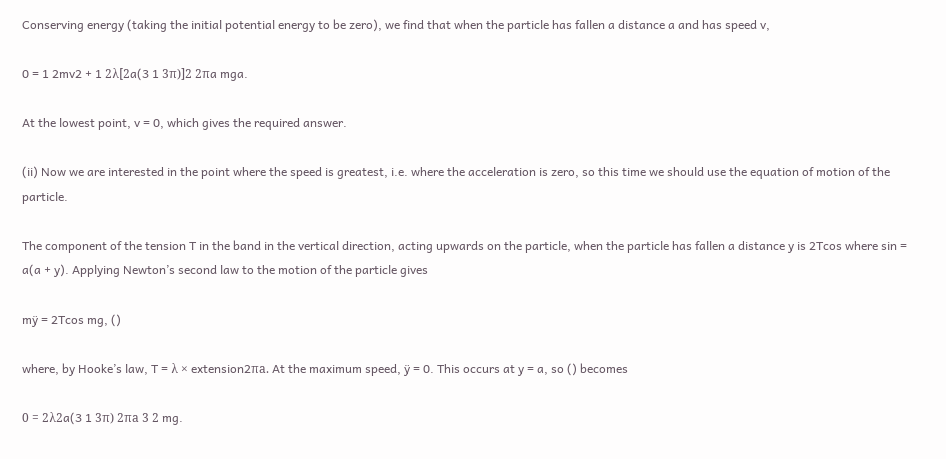Conserving energy (taking the initial potential energy to be zero), we find that when the particle has fallen a distance a and has speed v,

0 = 1 2mv2 + 1 2λ[2a(3 1 3π)]2 2πa mga.

At the lowest point, v = 0, which gives the required answer.

(ii) Now we are interested in the point where the speed is greatest, i.e. where the acceleration is zero, so this time we should use the equation of motion of the particle.

The component of the tension T in the band in the vertical direction, acting upwards on the particle, when the particle has fallen a distance y is 2Tcos where sin = a(a + y). Applying Newton’s second law to the motion of the particle gives

mÿ = 2Tcos mg, ()

where, by Hooke’s law, T = λ × extension2πa. At the maximum speed, ÿ = 0. This occurs at y = a, so () becomes

0 = 2λ2a(3 1 3π) 2πa 3 2 mg.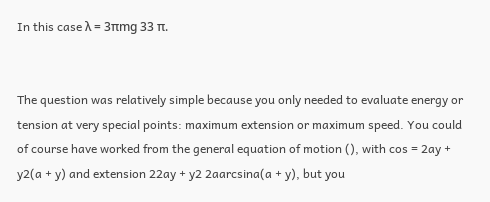In this case λ = 3πmg 33 π.


The question was relatively simple because you only needed to evaluate energy or tension at very special points: maximum extension or maximum speed. You could of course have worked from the general equation of motion (), with cos = 2ay + y2(a + y) and extension 22ay + y2 2aarcsina(a + y), but you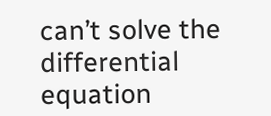can’t solve the differential equation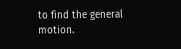to find the general motion.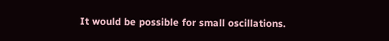It would be possible for small oscillations.